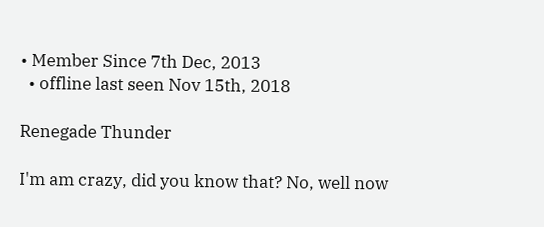• Member Since 7th Dec, 2013
  • offline last seen Nov 15th, 2018

Renegade Thunder

I'm am crazy, did you know that? No, well now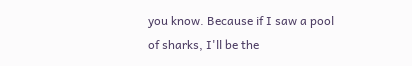you know. Because if I saw a pool of sharks, I'll be the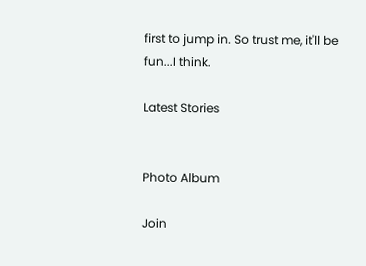first to jump in. So trust me, it'll be fun...I think.

Latest Stories


Photo Album

Join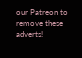our Patreon to remove these adverts!